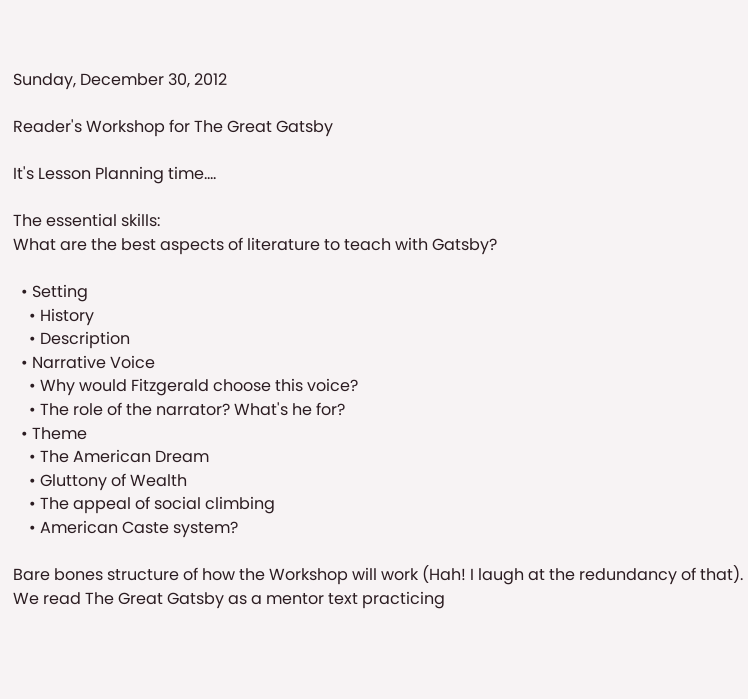Sunday, December 30, 2012

Reader's Workshop for The Great Gatsby

It's Lesson Planning time....

The essential skills:
What are the best aspects of literature to teach with Gatsby?

  • Setting
    • History
    • Description
  • Narrative Voice
    • Why would Fitzgerald choose this voice?
    • The role of the narrator? What's he for?
  • Theme
    • The American Dream
    • Gluttony of Wealth
    • The appeal of social climbing
    • American Caste system?

Bare bones structure of how the Workshop will work (Hah! I laugh at the redundancy of that).
We read The Great Gatsby as a mentor text practicing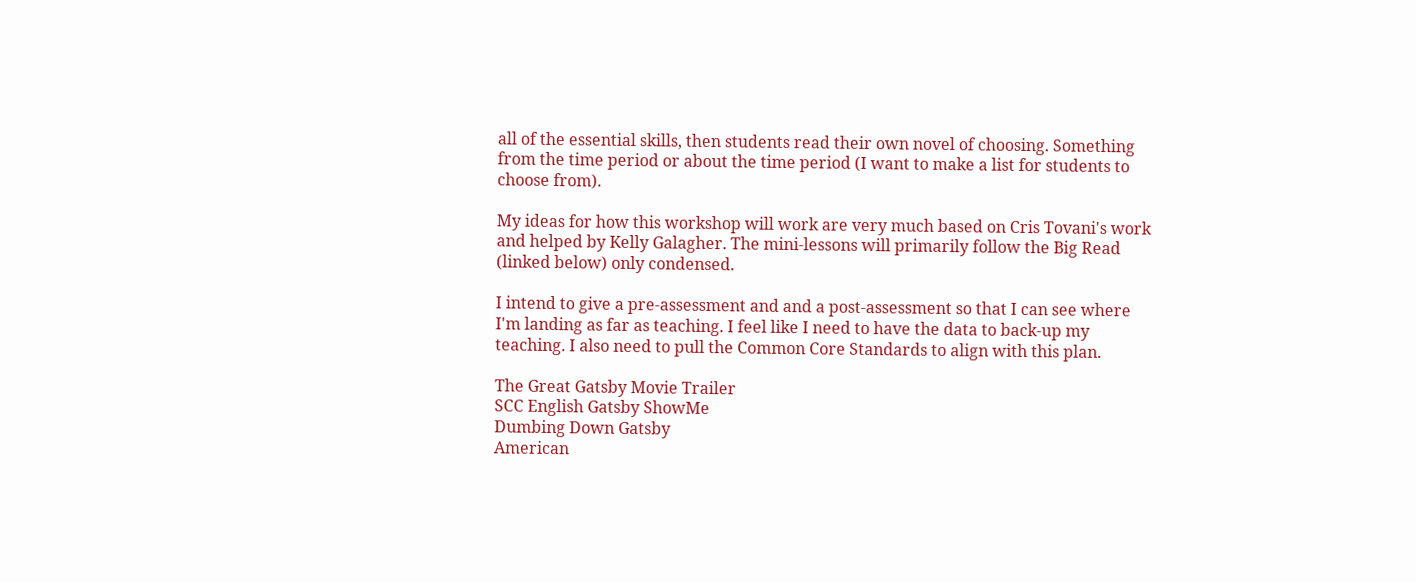all of the essential skills, then students read their own novel of choosing. Something from the time period or about the time period (I want to make a list for students to choose from).

My ideas for how this workshop will work are very much based on Cris Tovani's work and helped by Kelly Galagher. The mini-lessons will primarily follow the Big Read (linked below) only condensed.

I intend to give a pre-assessment and and a post-assessment so that I can see where I'm landing as far as teaching. I feel like I need to have the data to back-up my teaching. I also need to pull the Common Core Standards to align with this plan.

The Great Gatsby Movie Trailer
SCC English Gatsby ShowMe
Dumbing Down Gatsby
American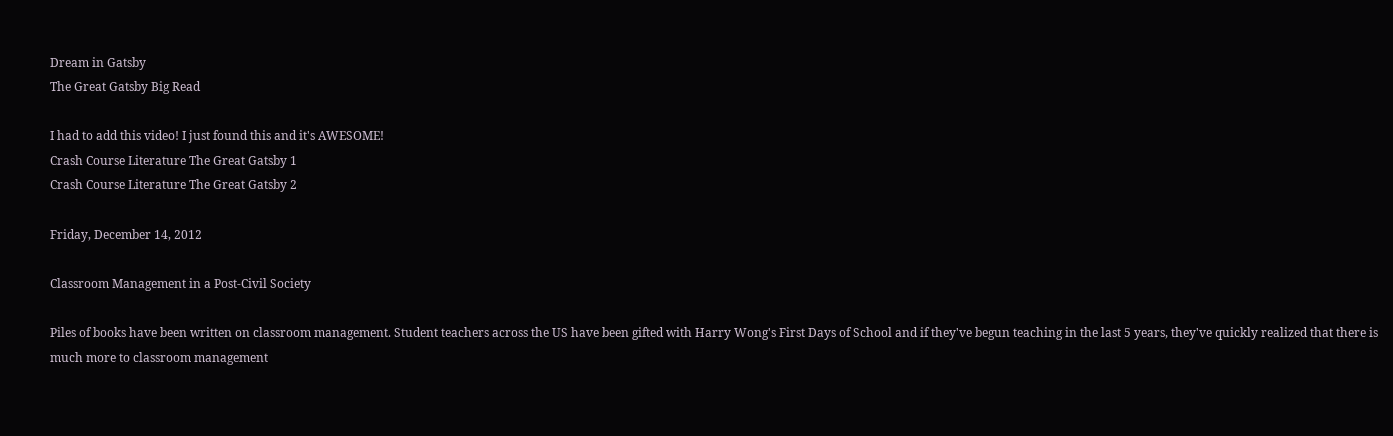Dream in Gatsby
The Great Gatsby Big Read

I had to add this video! I just found this and it's AWESOME!
Crash Course Literature The Great Gatsby 1
Crash Course Literature The Great Gatsby 2

Friday, December 14, 2012

Classroom Management in a Post-Civil Society

Piles of books have been written on classroom management. Student teachers across the US have been gifted with Harry Wong's First Days of School and if they've begun teaching in the last 5 years, they've quickly realized that there is much more to classroom management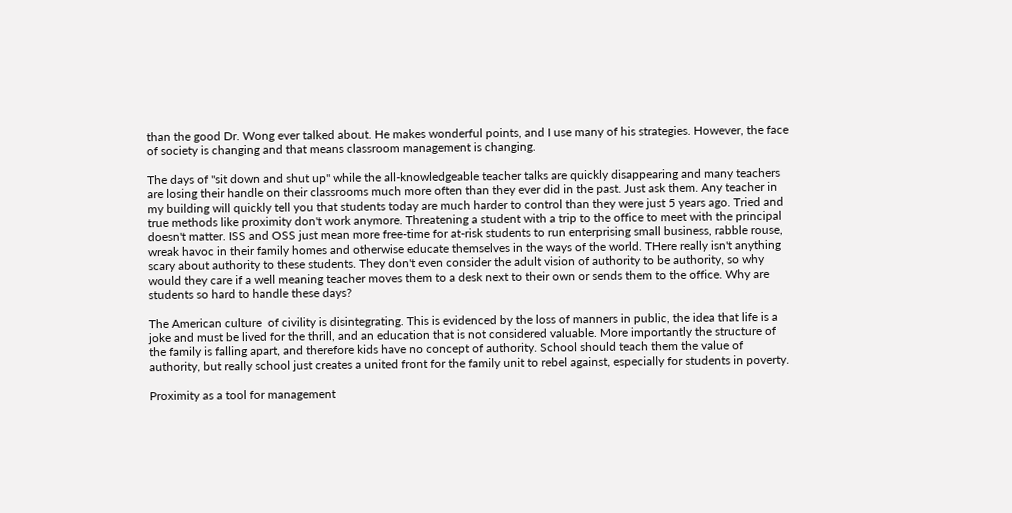than the good Dr. Wong ever talked about. He makes wonderful points, and I use many of his strategies. However, the face of society is changing and that means classroom management is changing.

The days of "sit down and shut up" while the all-knowledgeable teacher talks are quickly disappearing and many teachers are losing their handle on their classrooms much more often than they ever did in the past. Just ask them. Any teacher in my building will quickly tell you that students today are much harder to control than they were just 5 years ago. Tried and true methods like proximity don't work anymore. Threatening a student with a trip to the office to meet with the principal doesn't matter. ISS and OSS just mean more free-time for at-risk students to run enterprising small business, rabble rouse, wreak havoc in their family homes and otherwise educate themselves in the ways of the world. THere really isn't anything scary about authority to these students. They don't even consider the adult vision of authority to be authority, so why would they care if a well meaning teacher moves them to a desk next to their own or sends them to the office. Why are students so hard to handle these days?

The American culture  of civility is disintegrating. This is evidenced by the loss of manners in public, the idea that life is a joke and must be lived for the thrill, and an education that is not considered valuable. More importantly the structure of the family is falling apart, and therefore kids have no concept of authority. School should teach them the value of authority, but really school just creates a united front for the family unit to rebel against, especially for students in poverty.

Proximity as a tool for management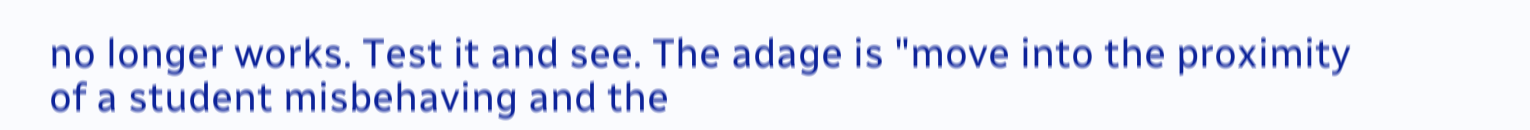no longer works. Test it and see. The adage is "move into the proximity of a student misbehaving and the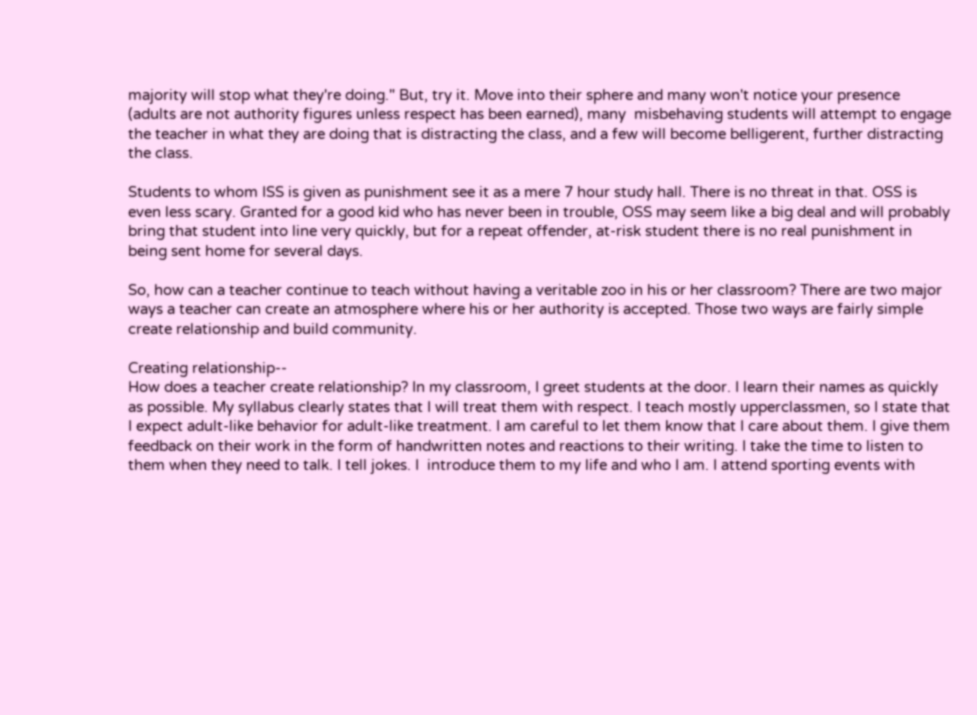majority will stop what they're doing." But, try it. Move into their sphere and many won't notice your presence (adults are not authority figures unless respect has been earned), many  misbehaving students will attempt to engage the teacher in what they are doing that is distracting the class, and a few will become belligerent, further distracting the class.

Students to whom ISS is given as punishment see it as a mere 7 hour study hall. There is no threat in that. OSS is even less scary. Granted for a good kid who has never been in trouble, OSS may seem like a big deal and will probably bring that student into line very quickly, but for a repeat offender, at-risk student there is no real punishment in being sent home for several days.

So, how can a teacher continue to teach without having a veritable zoo in his or her classroom? There are two major ways a teacher can create an atmosphere where his or her authority is accepted. Those two ways are fairly simple create relationship and build community.

Creating relationship--
How does a teacher create relationship? In my classroom, I greet students at the door. I learn their names as quickly as possible. My syllabus clearly states that I will treat them with respect. I teach mostly upperclassmen, so I state that I expect adult-like behavior for adult-like treatment. I am careful to let them know that I care about them. I give them feedback on their work in the form of handwritten notes and reactions to their writing. I take the time to listen to them when they need to talk. I tell jokes. I  introduce them to my life and who I am. I attend sporting events with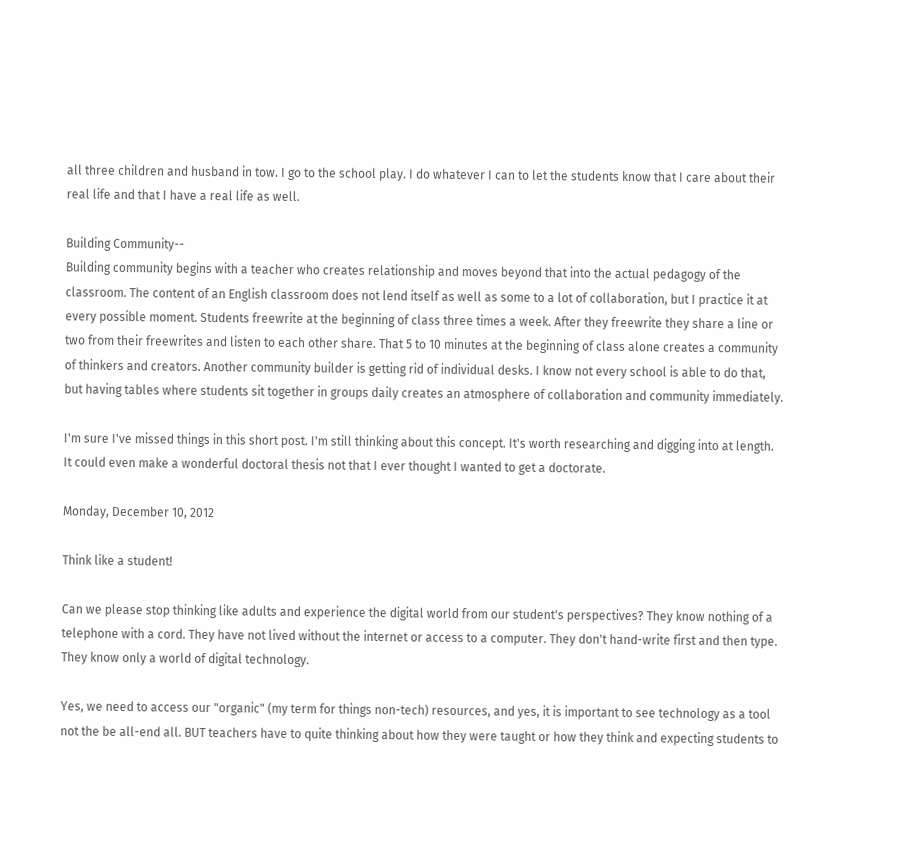all three children and husband in tow. I go to the school play. I do whatever I can to let the students know that I care about their real life and that I have a real life as well.

Building Community--
Building community begins with a teacher who creates relationship and moves beyond that into the actual pedagogy of the classroom. The content of an English classroom does not lend itself as well as some to a lot of collaboration, but I practice it at every possible moment. Students freewrite at the beginning of class three times a week. After they freewrite they share a line or two from their freewrites and listen to each other share. That 5 to 10 minutes at the beginning of class alone creates a community of thinkers and creators. Another community builder is getting rid of individual desks. I know not every school is able to do that, but having tables where students sit together in groups daily creates an atmosphere of collaboration and community immediately.

I'm sure I've missed things in this short post. I'm still thinking about this concept. It's worth researching and digging into at length. It could even make a wonderful doctoral thesis not that I ever thought I wanted to get a doctorate.

Monday, December 10, 2012

Think like a student!

Can we please stop thinking like adults and experience the digital world from our student's perspectives? They know nothing of a telephone with a cord. They have not lived without the internet or access to a computer. They don't hand-write first and then type. They know only a world of digital technology.

Yes, we need to access our "organic" (my term for things non-tech) resources, and yes, it is important to see technology as a tool not the be all-end all. BUT teachers have to quite thinking about how they were taught or how they think and expecting students to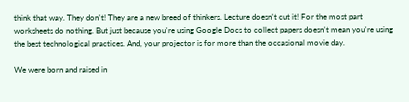think that way. They don't! They are a new breed of thinkers. Lecture doesn't cut it! For the most part worksheets do nothing. But just because you're using Google Docs to collect papers doesn't mean you're using the best technological practices. And, your projector is for more than the occasional movie day.

We were born and raised in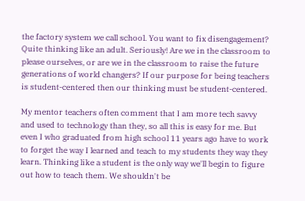the factory system we call school. You want to fix disengagement? Quite thinking like an adult. Seriously! Are we in the classroom to please ourselves, or are we in the classroom to raise the future generations of world changers? If our purpose for being teachers is student-centered then our thinking must be student-centered.

My mentor teachers often comment that I am more tech savvy and used to technology than they, so all this is easy for me. But even I who graduated from high school 11 years ago have to work to forget the way I learned and teach to my students they way they learn. Thinking like a student is the only way we'll begin to figure out how to teach them. We shouldn't be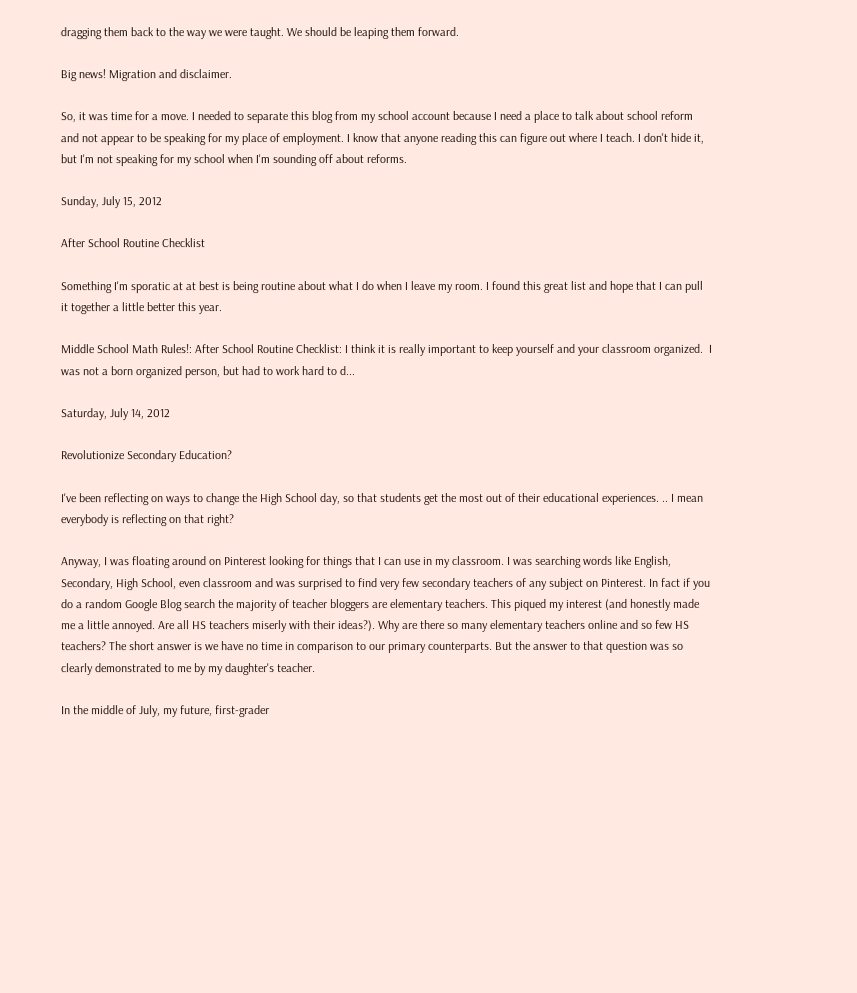dragging them back to the way we were taught. We should be leaping them forward.

Big news! Migration and disclaimer.

So, it was time for a move. I needed to separate this blog from my school account because I need a place to talk about school reform and not appear to be speaking for my place of employment. I know that anyone reading this can figure out where I teach. I don't hide it, but I'm not speaking for my school when I'm sounding off about reforms.

Sunday, July 15, 2012

After School Routine Checklist

Something I'm sporatic at at best is being routine about what I do when I leave my room. I found this great list and hope that I can pull it together a little better this year.

Middle School Math Rules!: After School Routine Checklist: I think it is really important to keep yourself and your classroom organized.  I was not a born organized person, but had to work hard to d...

Saturday, July 14, 2012

Revolutionize Secondary Education?

I've been reflecting on ways to change the High School day, so that students get the most out of their educational experiences. .. I mean everybody is reflecting on that right?

Anyway, I was floating around on Pinterest looking for things that I can use in my classroom. I was searching words like English, Secondary, High School, even classroom and was surprised to find very few secondary teachers of any subject on Pinterest. In fact if you do a random Google Blog search the majority of teacher bloggers are elementary teachers. This piqued my interest (and honestly made me a little annoyed. Are all HS teachers miserly with their ideas?). Why are there so many elementary teachers online and so few HS teachers? The short answer is we have no time in comparison to our primary counterparts. But the answer to that question was so clearly demonstrated to me by my daughter's teacher.

In the middle of July, my future, first-grader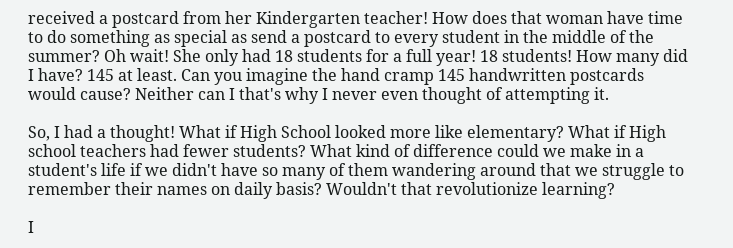received a postcard from her Kindergarten teacher! How does that woman have time to do something as special as send a postcard to every student in the middle of the summer? Oh wait! She only had 18 students for a full year! 18 students! How many did I have? 145 at least. Can you imagine the hand cramp 145 handwritten postcards would cause? Neither can I that's why I never even thought of attempting it.

So, I had a thought! What if High School looked more like elementary? What if High school teachers had fewer students? What kind of difference could we make in a student's life if we didn't have so many of them wandering around that we struggle to remember their names on daily basis? Wouldn't that revolutionize learning?

I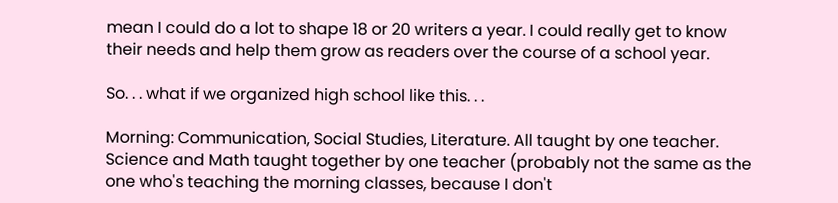mean I could do a lot to shape 18 or 20 writers a year. I could really get to know their needs and help them grow as readers over the course of a school year.

So. . . what if we organized high school like this. . .

Morning: Communication, Social Studies, Literature. All taught by one teacher.
Science and Math taught together by one teacher (probably not the same as the one who's teaching the morning classes, because I don't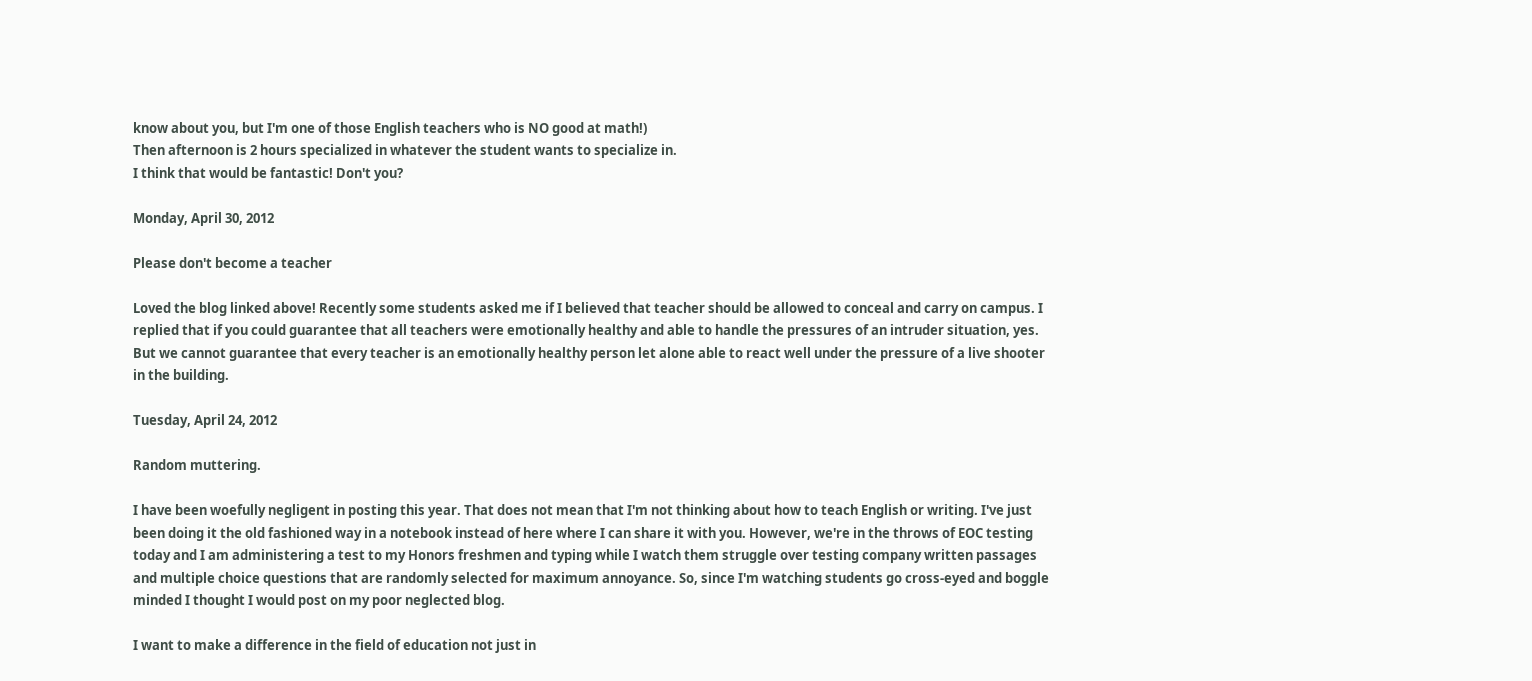know about you, but I'm one of those English teachers who is NO good at math!)
Then afternoon is 2 hours specialized in whatever the student wants to specialize in.
I think that would be fantastic! Don't you?

Monday, April 30, 2012

Please don't become a teacher

Loved the blog linked above! Recently some students asked me if I believed that teacher should be allowed to conceal and carry on campus. I replied that if you could guarantee that all teachers were emotionally healthy and able to handle the pressures of an intruder situation, yes. But we cannot guarantee that every teacher is an emotionally healthy person let alone able to react well under the pressure of a live shooter in the building.

Tuesday, April 24, 2012

Random muttering.

I have been woefully negligent in posting this year. That does not mean that I'm not thinking about how to teach English or writing. I've just been doing it the old fashioned way in a notebook instead of here where I can share it with you. However, we're in the throws of EOC testing today and I am administering a test to my Honors freshmen and typing while I watch them struggle over testing company written passages and multiple choice questions that are randomly selected for maximum annoyance. So, since I'm watching students go cross-eyed and boggle minded I thought I would post on my poor neglected blog.

I want to make a difference in the field of education not just in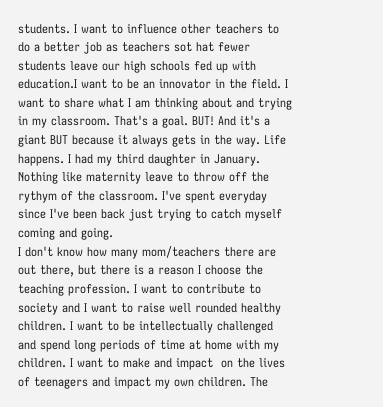students. I want to influence other teachers to do a better job as teachers sot hat fewer students leave our high schools fed up with education.I want to be an innovator in the field. I want to share what I am thinking about and trying in my classroom. That's a goal. BUT! And it's a giant BUT because it always gets in the way. Life happens. I had my third daughter in January. Nothing like maternity leave to throw off the rythym of the classroom. I've spent everyday since I've been back just trying to catch myself coming and going.
I don't know how many mom/teachers there are out there, but there is a reason I choose the teaching profession. I want to contribute to society and I want to raise well rounded healthy children. I want to be intellectually challenged and spend long periods of time at home with my children. I want to make and impact  on the lives of teenagers and impact my own children. The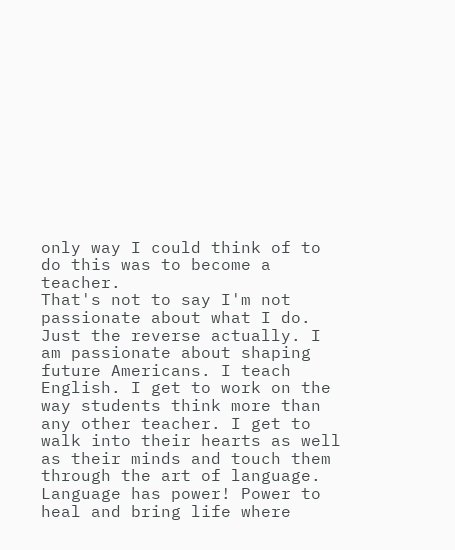only way I could think of to do this was to become a teacher.
That's not to say I'm not passionate about what I do. Just the reverse actually. I am passionate about shaping future Americans. I teach English. I get to work on the way students think more than any other teacher. I get to walk into their hearts as well as their minds and touch them through the art of language. Language has power! Power to heal and bring life where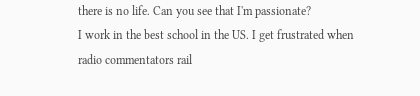there is no life. Can you see that I'm passionate?
I work in the best school in the US. I get frustrated when radio commentators rail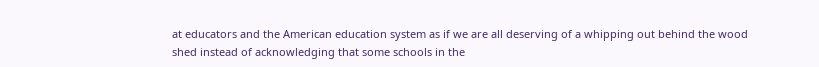at educators and the American education system as if we are all deserving of a whipping out behind the wood shed instead of acknowledging that some schools in the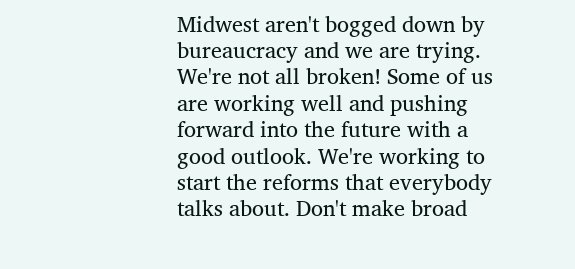Midwest aren't bogged down by bureaucracy and we are trying. We're not all broken! Some of us are working well and pushing forward into the future with a good outlook. We're working to start the reforms that everybody talks about. Don't make broad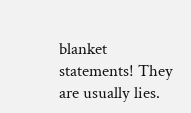blanket statements! They are usually lies.